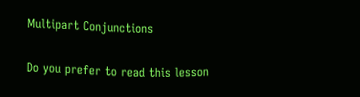Multipart Conjunctions

Do you prefer to read this lesson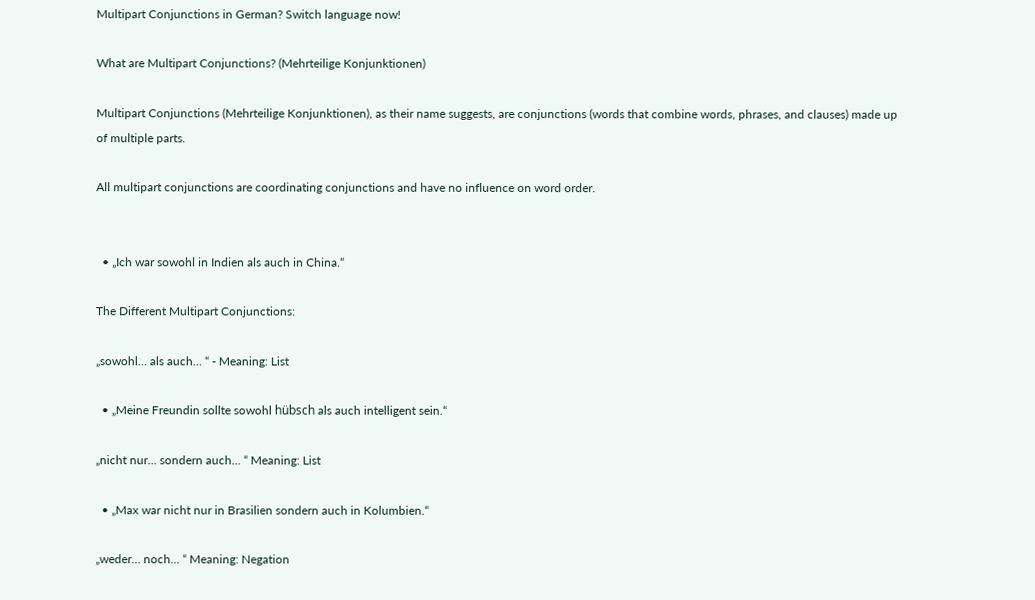Multipart Conjunctions in German? Switch language now!

What are Multipart Conjunctions? (Mehrteilige Konjunktionen)

Multipart Conjunctions (Mehrteilige Konjunktionen), as their name suggests, are conjunctions (words that combine words, phrases, and clauses) made up of multiple parts.

All multipart conjunctions are coordinating conjunctions and have no influence on word order.


  • „Ich war sowohl in Indien als auch in China.“

The Different Multipart Conjunctions:

„sowohl… als auch… “ - Meaning: List

  • „Meine Freundin sollte sowohl hübsch als auch intelligent sein.“

„nicht nur… sondern auch… “ Meaning: List

  • „Max war nicht nur in Brasilien sondern auch in Kolumbien.“

„weder… noch… “ Meaning: Negation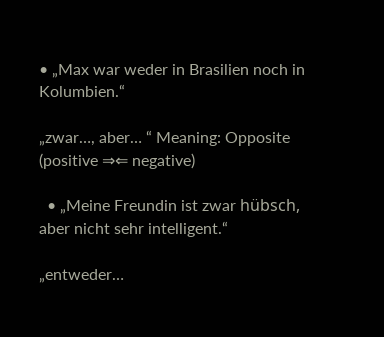• „Max war weder in Brasilien noch in Kolumbien.“

„zwar…, aber… “ Meaning: Opposite (positive ⇒⇐ negative)

  • „Meine Freundin ist zwar hübsch, aber nicht sehr intelligent.“

„entweder…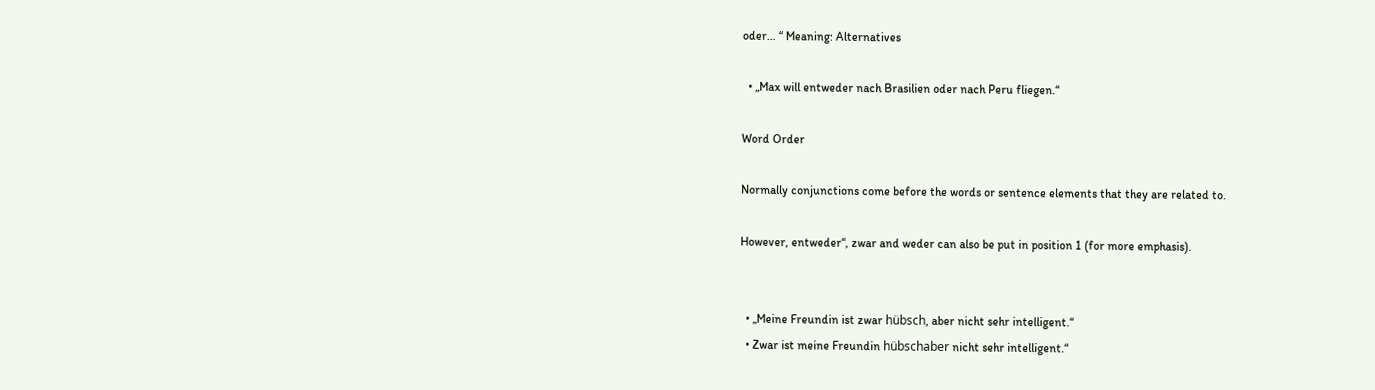oder… “ Meaning: Alternatives

  • „Max will entweder nach Brasilien oder nach Peru fliegen.“

Word Order

Normally conjunctions come before the words or sentence elements that they are related to.

However, entweder“, zwar and weder can also be put in position 1 (for more emphasis).


  • „Meine Freundin ist zwar hübsch, aber nicht sehr intelligent.“
  • Zwar ist meine Freundin hübschaber nicht sehr intelligent.“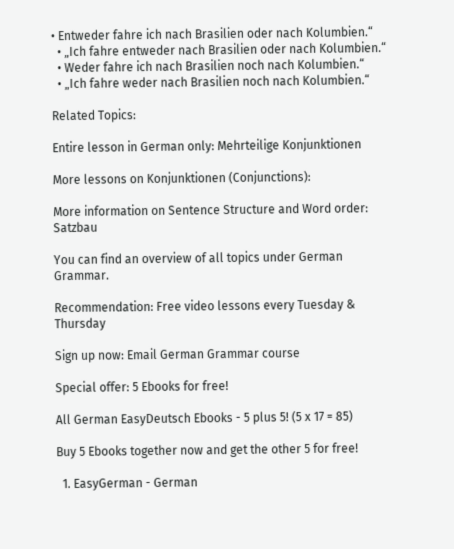• Entweder fahre ich nach Brasilien oder nach Kolumbien.“
  • „Ich fahre entweder nach Brasilien oder nach Kolumbien.“
  • Weder fahre ich nach Brasilien noch nach Kolumbien.“
  • „Ich fahre weder nach Brasilien noch nach Kolumbien.“

Related Topics:

Entire lesson in German only: Mehrteilige Konjunktionen

More lessons on Konjunktionen (Conjunctions):

More information on Sentence Structure and Word order: Satzbau

You can find an overview of all topics under German Grammar.

Recommendation: Free video lessons every Tuesday & Thursday

Sign up now: Email German Grammar course

Special offer: 5 Ebooks for free!

All German EasyDeutsch Ebooks - 5 plus 5! (5 x 17 = 85)

Buy 5 Ebooks together now and get the other 5 for free!

  1. EasyGerman - German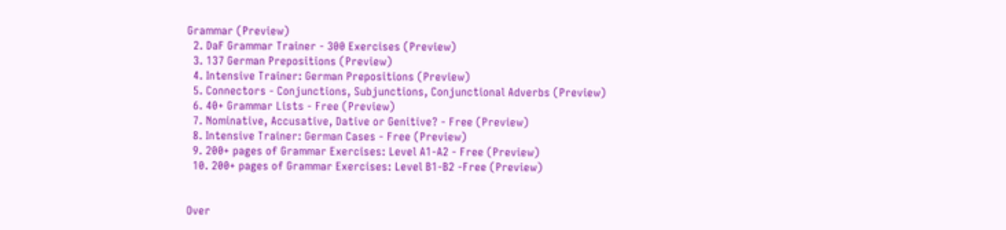Grammar (Preview)
  2. DaF Grammar Trainer - 300 Exercises (Preview)
  3. 137 German Prepositions (Preview)
  4. Intensive Trainer: German Prepositions (Preview)
  5. Connectors - Conjunctions, Subjunctions, Conjunctional Adverbs (Preview)
  6. 40+ Grammar Lists - Free (Preview)
  7. Nominative, Accusative, Dative or Genitive? - Free (Preview)
  8. Intensive Trainer: German Cases - Free (Preview)
  9. 200+ pages of Grammar Exercises: Level A1-A2 - Free (Preview)
  10. 200+ pages of Grammar Exercises: Level B1-B2 -Free (Preview)


Over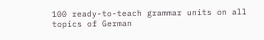100 ready-to-teach grammar units on all topics of German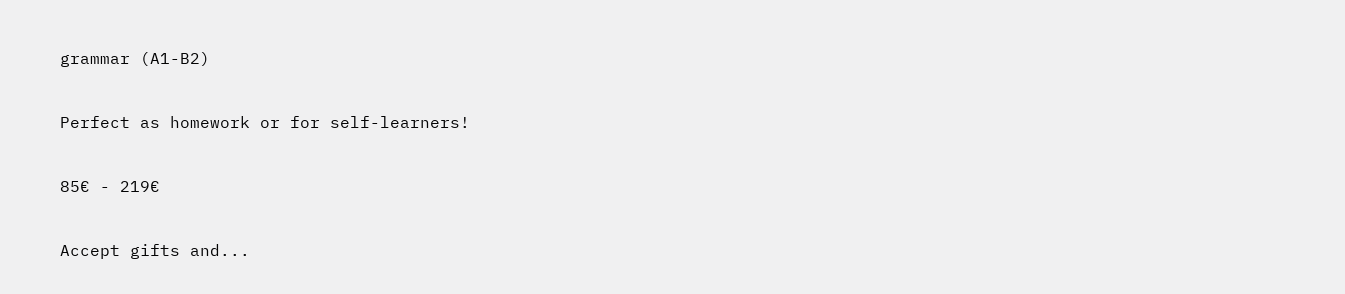grammar (A1-B2)

Perfect as homework or for self-learners!

85€ - 219€

Accept gifts and...